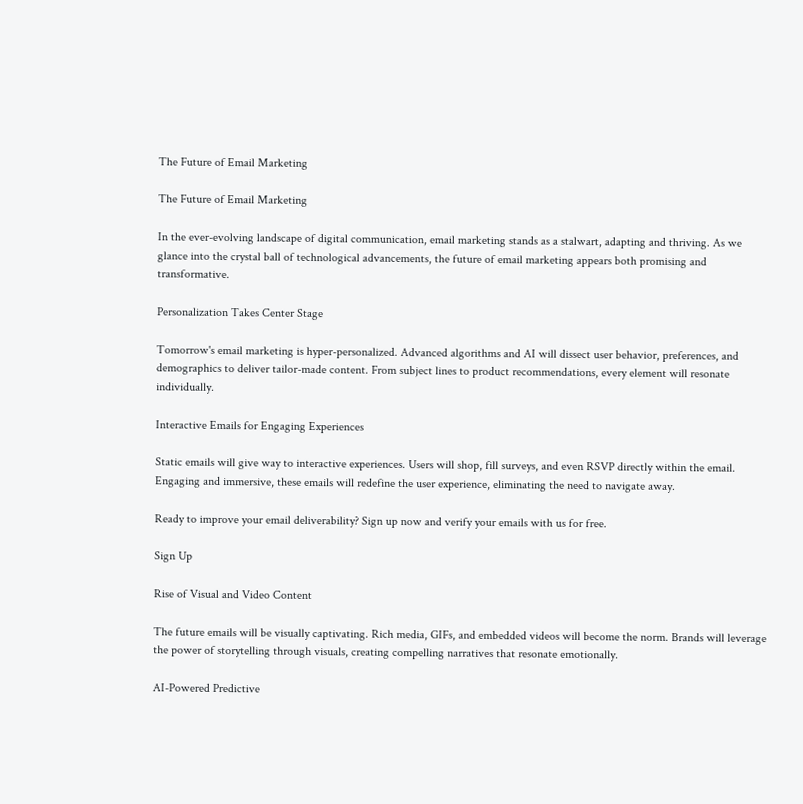The Future of Email Marketing

The Future of Email Marketing

In the ever-evolving landscape of digital communication, email marketing stands as a stalwart, adapting and thriving. As we glance into the crystal ball of technological advancements, the future of email marketing appears both promising and transformative.

Personalization Takes Center Stage

Tomorrow's email marketing is hyper-personalized. Advanced algorithms and AI will dissect user behavior, preferences, and demographics to deliver tailor-made content. From subject lines to product recommendations, every element will resonate individually.

Interactive Emails for Engaging Experiences

Static emails will give way to interactive experiences. Users will shop, fill surveys, and even RSVP directly within the email. Engaging and immersive, these emails will redefine the user experience, eliminating the need to navigate away.

Ready to improve your email deliverability? Sign up now and verify your emails with us for free.

Sign Up

Rise of Visual and Video Content

The future emails will be visually captivating. Rich media, GIFs, and embedded videos will become the norm. Brands will leverage the power of storytelling through visuals, creating compelling narratives that resonate emotionally.

AI-Powered Predictive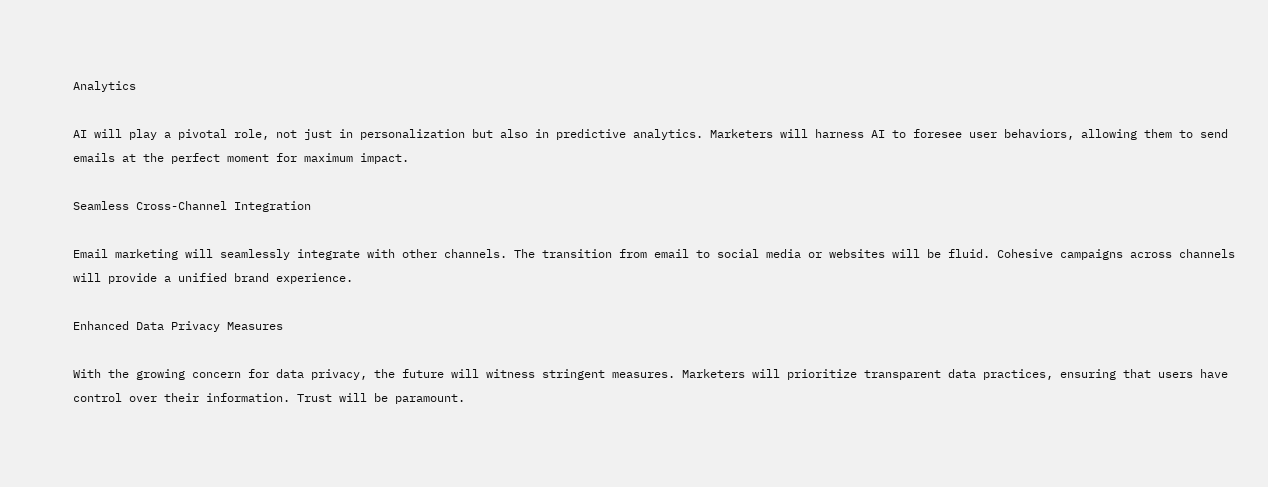Analytics

AI will play a pivotal role, not just in personalization but also in predictive analytics. Marketers will harness AI to foresee user behaviors, allowing them to send emails at the perfect moment for maximum impact.

Seamless Cross-Channel Integration

Email marketing will seamlessly integrate with other channels. The transition from email to social media or websites will be fluid. Cohesive campaigns across channels will provide a unified brand experience.

Enhanced Data Privacy Measures

With the growing concern for data privacy, the future will witness stringent measures. Marketers will prioritize transparent data practices, ensuring that users have control over their information. Trust will be paramount.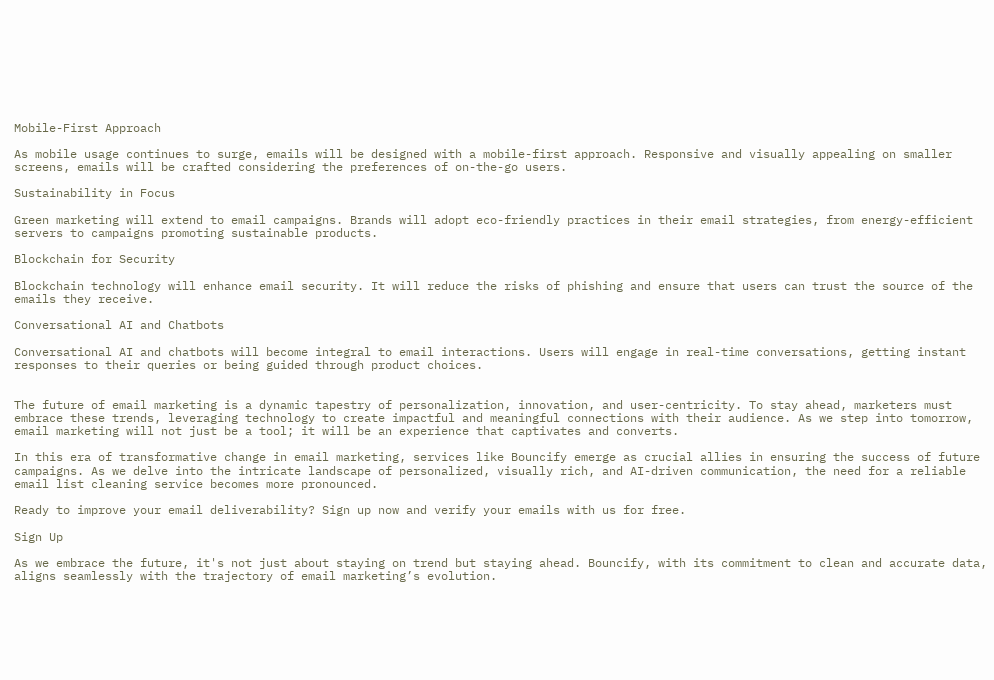Mobile-First Approach

As mobile usage continues to surge, emails will be designed with a mobile-first approach. Responsive and visually appealing on smaller screens, emails will be crafted considering the preferences of on-the-go users.

Sustainability in Focus

Green marketing will extend to email campaigns. Brands will adopt eco-friendly practices in their email strategies, from energy-efficient servers to campaigns promoting sustainable products.

Blockchain for Security

Blockchain technology will enhance email security. It will reduce the risks of phishing and ensure that users can trust the source of the emails they receive.

Conversational AI and Chatbots

Conversational AI and chatbots will become integral to email interactions. Users will engage in real-time conversations, getting instant responses to their queries or being guided through product choices.


The future of email marketing is a dynamic tapestry of personalization, innovation, and user-centricity. To stay ahead, marketers must embrace these trends, leveraging technology to create impactful and meaningful connections with their audience. As we step into tomorrow, email marketing will not just be a tool; it will be an experience that captivates and converts.

In this era of transformative change in email marketing, services like Bouncify emerge as crucial allies in ensuring the success of future campaigns. As we delve into the intricate landscape of personalized, visually rich, and AI-driven communication, the need for a reliable email list cleaning service becomes more pronounced.

Ready to improve your email deliverability? Sign up now and verify your emails with us for free.

Sign Up

As we embrace the future, it's not just about staying on trend but staying ahead. Bouncify, with its commitment to clean and accurate data, aligns seamlessly with the trajectory of email marketing’s evolution.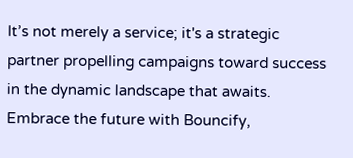It’s not merely a service; it's a strategic partner propelling campaigns toward success in the dynamic landscape that awaits. Embrace the future with Bouncify,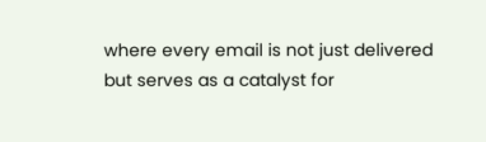where every email is not just delivered but serves as a catalyst for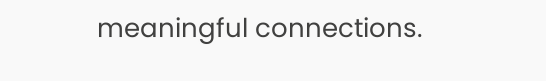meaningful connections.